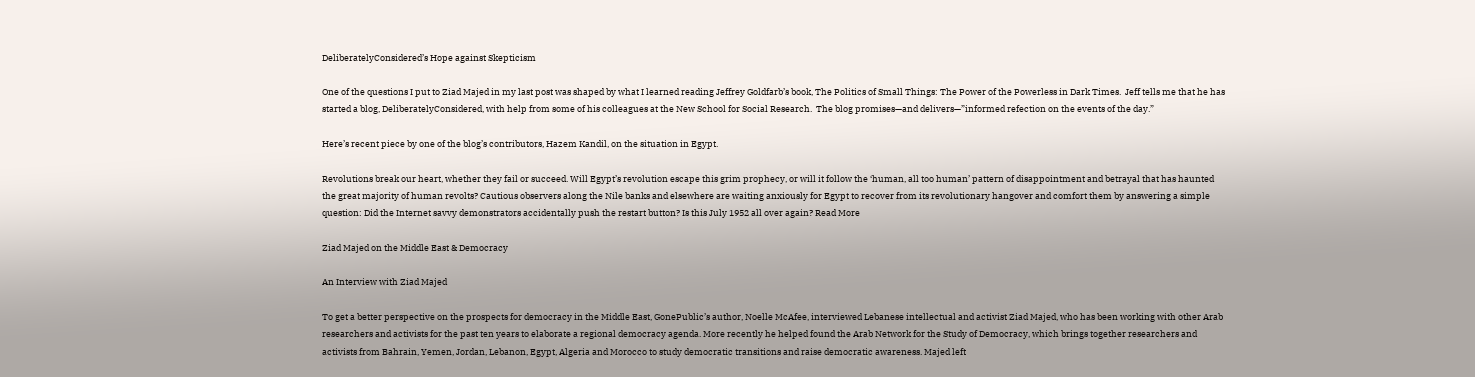DeliberatelyConsidered’s Hope against Skepticism

One of the questions I put to Ziad Majed in my last post was shaped by what I learned reading Jeffrey Goldfarb’s book, The Politics of Small Things: The Power of the Powerless in Dark Times.  Jeff tells me that he has started a blog, DeliberatelyConsidered, with help from some of his colleagues at the New School for Social Research.  The blog promises—and delivers—”informed refection on the events of the day.”

Here’s recent piece by one of the blog’s contributors, Hazem Kandil, on the situation in Egypt.

Revolutions break our heart, whether they fail or succeed. Will Egypt’s revolution escape this grim prophecy, or will it follow the ‘human, all too human’ pattern of disappointment and betrayal that has haunted the great majority of human revolts? Cautious observers along the Nile banks and elsewhere are waiting anxiously for Egypt to recover from its revolutionary hangover and comfort them by answering a simple question: Did the Internet savvy demonstrators accidentally push the restart button? Is this July 1952 all over again? Read More

Ziad Majed on the Middle East & Democracy

An Interview with Ziad Majed

To get a better perspective on the prospects for democracy in the Middle East, GonePublic’s author, Noelle McAfee, interviewed Lebanese intellectual and activist Ziad Majed, who has been working with other Arab researchers and activists for the past ten years to elaborate a regional democracy agenda. More recently he helped found the Arab Network for the Study of Democracy, which brings together researchers and activists from Bahrain, Yemen, Jordan, Lebanon, Egypt, Algeria and Morocco to study democratic transitions and raise democratic awareness. Majed left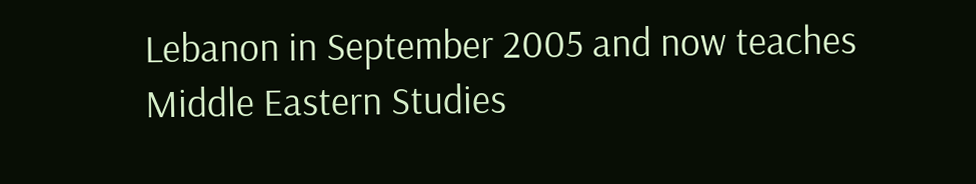Lebanon in September 2005 and now teaches Middle Eastern Studies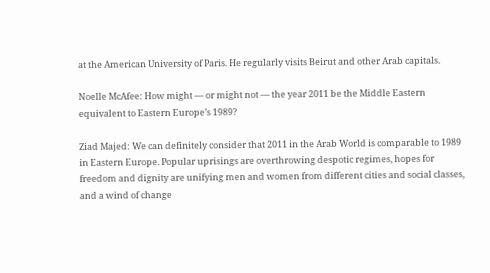at the American University of Paris. He regularly visits Beirut and other Arab capitals.

Noelle McAfee: How might — or might not — the year 2011 be the Middle Eastern equivalent to Eastern Europe’s 1989?

Ziad Majed: We can definitely consider that 2011 in the Arab World is comparable to 1989 in Eastern Europe. Popular uprisings are overthrowing despotic regimes, hopes for freedom and dignity are unifying men and women from different cities and social classes, and a wind of change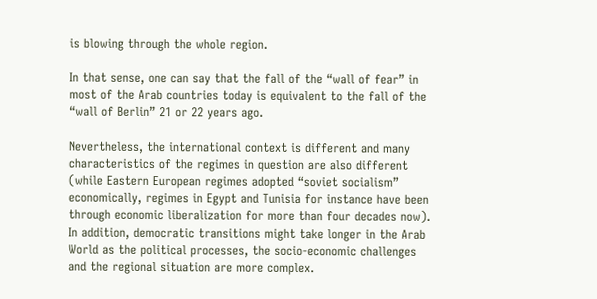is blowing through the whole region.

In that sense, one can say that the fall of the “wall of fear” in most of the Arab countries today is equivalent to the fall of the “wall of Berlin” 21 or 22 years ago.

Nevertheless, the international context is different and many characteristics of the regimes in question are also different (while Eastern European regimes adopted “soviet socialism” economically, regimes in Egypt and Tunisia for instance have been through economic liberalization for more than four decades now). In addition, democratic transitions might take longer in the Arab World as the political processes, the socio-economic challenges and the regional situation are more complex.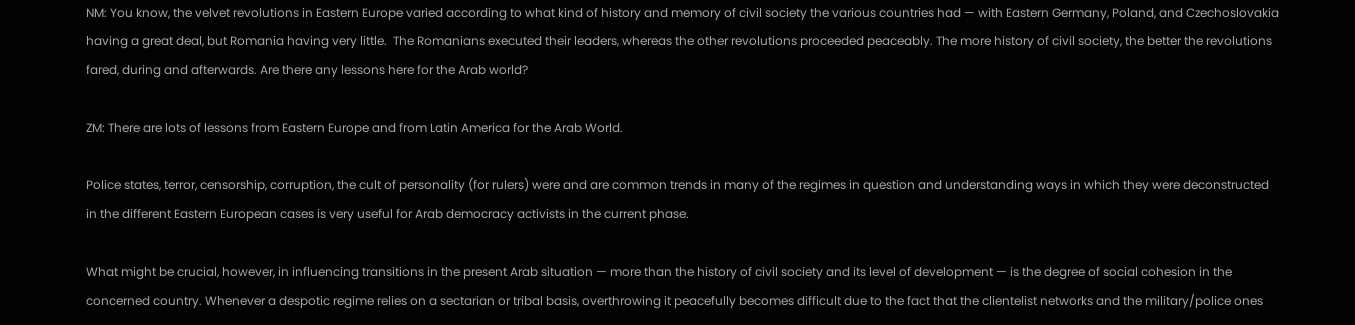NM: You know, the velvet revolutions in Eastern Europe varied according to what kind of history and memory of civil society the various countries had — with Eastern Germany, Poland, and Czechoslovakia having a great deal, but Romania having very little.  The Romanians executed their leaders, whereas the other revolutions proceeded peaceably. The more history of civil society, the better the revolutions fared, during and afterwards. Are there any lessons here for the Arab world?

ZM: There are lots of lessons from Eastern Europe and from Latin America for the Arab World.

Police states, terror, censorship, corruption, the cult of personality (for rulers) were and are common trends in many of the regimes in question and understanding ways in which they were deconstructed in the different Eastern European cases is very useful for Arab democracy activists in the current phase.

What might be crucial, however, in influencing transitions in the present Arab situation — more than the history of civil society and its level of development — is the degree of social cohesion in the concerned country. Whenever a despotic regime relies on a sectarian or tribal basis, overthrowing it peacefully becomes difficult due to the fact that the clientelist networks and the military/police ones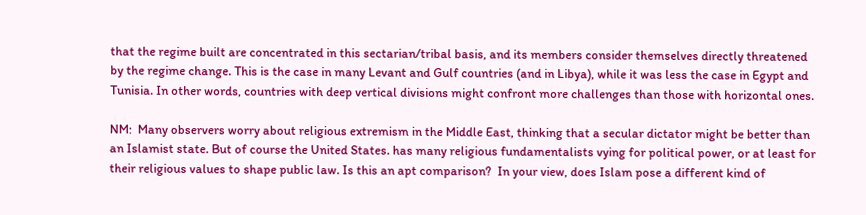that the regime built are concentrated in this sectarian/tribal basis, and its members consider themselves directly threatened by the regime change. This is the case in many Levant and Gulf countries (and in Libya), while it was less the case in Egypt and Tunisia. In other words, countries with deep vertical divisions might confront more challenges than those with horizontal ones.

NM:  Many observers worry about religious extremism in the Middle East, thinking that a secular dictator might be better than an Islamist state. But of course the United States. has many religious fundamentalists vying for political power, or at least for their religious values to shape public law. Is this an apt comparison?  In your view, does Islam pose a different kind of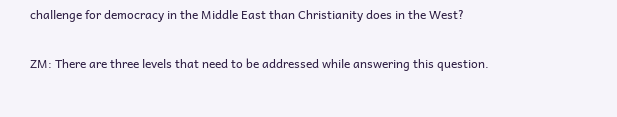challenge for democracy in the Middle East than Christianity does in the West?

ZM: There are three levels that need to be addressed while answering this question.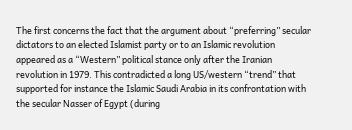The first concerns the fact that the argument about “preferring” secular dictators to an elected Islamist party or to an Islamic revolution appeared as a “Western” political stance only after the Iranian revolution in 1979. This contradicted a long US/western “trend” that supported for instance the Islamic Saudi Arabia in its confrontation with the secular Nasser of Egypt (during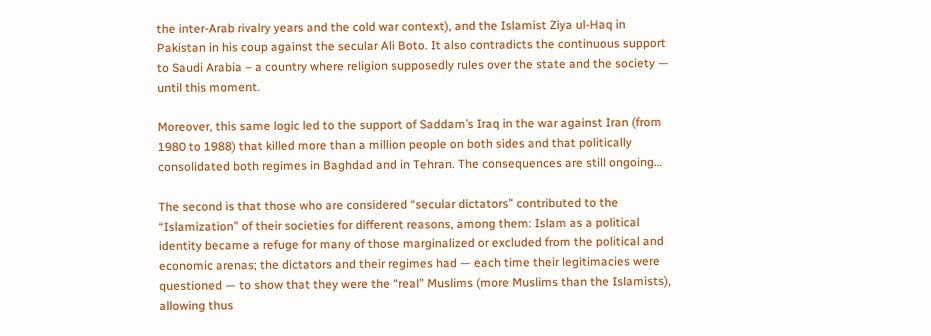the inter-Arab rivalry years and the cold war context), and the Islamist Ziya ul-Haq in Pakistan in his coup against the secular Ali Boto. It also contradicts the continuous support to Saudi Arabia – a country where religion supposedly rules over the state and the society — until this moment.

Moreover, this same logic led to the support of Saddam’s Iraq in the war against Iran (from 1980 to 1988) that killed more than a million people on both sides and that politically consolidated both regimes in Baghdad and in Tehran. The consequences are still ongoing…

The second is that those who are considered “secular dictators” contributed to the “Islamization” of their societies for different reasons, among them: Islam as a political identity became a refuge for many of those marginalized or excluded from the political and economic arenas; the dictators and their regimes had — each time their legitimacies were questioned — to show that they were the “real” Muslims (more Muslims than the Islamists), allowing thus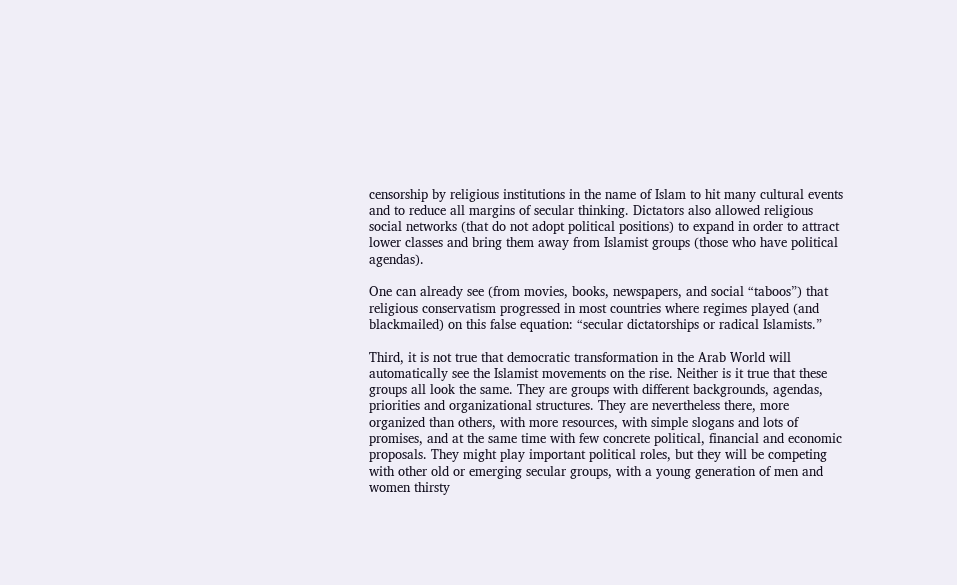censorship by religious institutions in the name of Islam to hit many cultural events and to reduce all margins of secular thinking. Dictators also allowed religious social networks (that do not adopt political positions) to expand in order to attract lower classes and bring them away from Islamist groups (those who have political agendas).

One can already see (from movies, books, newspapers, and social “taboos”) that religious conservatism progressed in most countries where regimes played (and blackmailed) on this false equation: “secular dictatorships or radical Islamists.”

Third, it is not true that democratic transformation in the Arab World will automatically see the Islamist movements on the rise. Neither is it true that these groups all look the same. They are groups with different backgrounds, agendas, priorities and organizational structures. They are nevertheless there, more organized than others, with more resources, with simple slogans and lots of promises, and at the same time with few concrete political, financial and economic proposals. They might play important political roles, but they will be competing with other old or emerging secular groups, with a young generation of men and women thirsty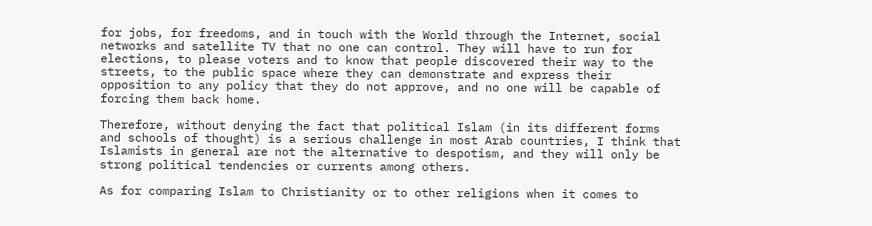for jobs, for freedoms, and in touch with the World through the Internet, social networks and satellite TV that no one can control. They will have to run for elections, to please voters and to know that people discovered their way to the streets, to the public space where they can demonstrate and express their opposition to any policy that they do not approve, and no one will be capable of forcing them back home.

Therefore, without denying the fact that political Islam (in its different forms and schools of thought) is a serious challenge in most Arab countries, I think that Islamists in general are not the alternative to despotism, and they will only be strong political tendencies or currents among others.

As for comparing Islam to Christianity or to other religions when it comes to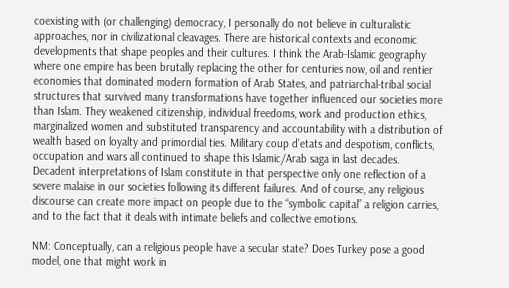coexisting with (or challenging) democracy, I personally do not believe in culturalistic approaches, nor in civilizational cleavages. There are historical contexts and economic developments that shape peoples and their cultures. I think the Arab-Islamic geography where one empire has been brutally replacing the other for centuries now, oil and rentier economies that dominated modern formation of Arab States, and patriarchal-tribal social structures that survived many transformations have together influenced our societies more than Islam. They weakened citizenship, individual freedoms, work and production ethics, marginalized women and substituted transparency and accountability with a distribution of wealth based on loyalty and primordial ties. Military coup d’etats and despotism, conflicts, occupation and wars all continued to shape this Islamic/Arab saga in last decades. Decadent interpretations of Islam constitute in that perspective only one reflection of a severe malaise in our societies following its different failures. And of course, any religious discourse can create more impact on people due to the “symbolic capital” a religion carries, and to the fact that it deals with intimate beliefs and collective emotions.

NM: Conceptually, can a religious people have a secular state? Does Turkey pose a good model, one that might work in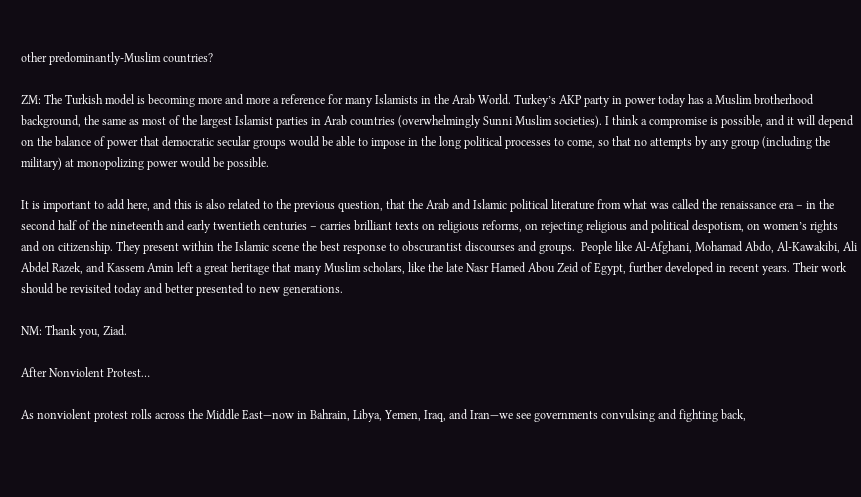other predominantly-Muslim countries?

ZM: The Turkish model is becoming more and more a reference for many Islamists in the Arab World. Turkey’s AKP party in power today has a Muslim brotherhood background, the same as most of the largest Islamist parties in Arab countries (overwhelmingly Sunni Muslim societies). I think a compromise is possible, and it will depend on the balance of power that democratic secular groups would be able to impose in the long political processes to come, so that no attempts by any group (including the military) at monopolizing power would be possible.

It is important to add here, and this is also related to the previous question, that the Arab and Islamic political literature from what was called the renaissance era – in the second half of the nineteenth and early twentieth centuries – carries brilliant texts on religious reforms, on rejecting religious and political despotism, on women’s rights and on citizenship. They present within the Islamic scene the best response to obscurantist discourses and groups.  People like Al-Afghani, Mohamad Abdo, Al-Kawakibi, Ali Abdel Razek, and Kassem Amin left a great heritage that many Muslim scholars, like the late Nasr Hamed Abou Zeid of Egypt, further developed in recent years. Their work should be revisited today and better presented to new generations.

NM: Thank you, Ziad.

After Nonviolent Protest…

As nonviolent protest rolls across the Middle East—now in Bahrain, Libya, Yemen, Iraq, and Iran—we see governments convulsing and fighting back,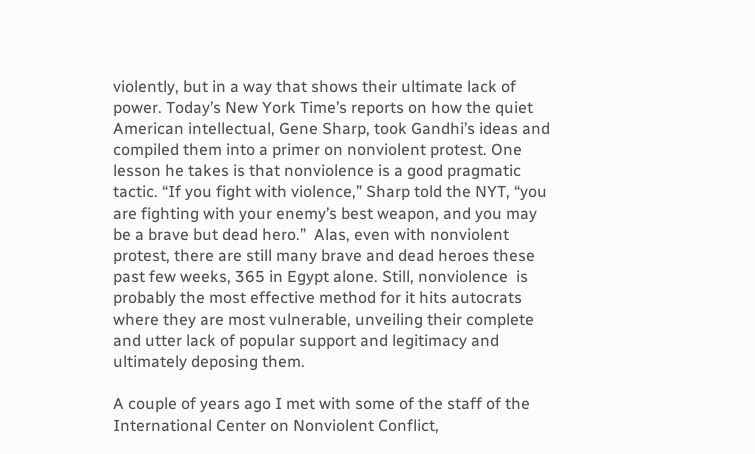violently, but in a way that shows their ultimate lack of power. Today’s New York Time’s reports on how the quiet American intellectual, Gene Sharp, took Gandhi’s ideas and compiled them into a primer on nonviolent protest. One lesson he takes is that nonviolence is a good pragmatic tactic. “If you fight with violence,” Sharp told the NYT, “you are fighting with your enemy’s best weapon, and you may be a brave but dead hero.”  Alas, even with nonviolent protest, there are still many brave and dead heroes these past few weeks, 365 in Egypt alone. Still, nonviolence  is probably the most effective method for it hits autocrats where they are most vulnerable, unveiling their complete and utter lack of popular support and legitimacy and ultimately deposing them.

A couple of years ago I met with some of the staff of the International Center on Nonviolent Conflict,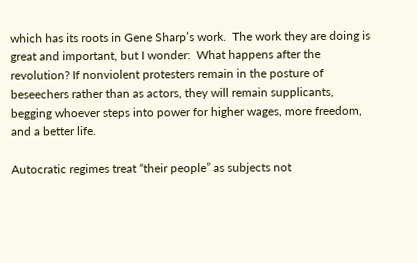which has its roots in Gene Sharp’s work.  The work they are doing is great and important, but I wonder:  What happens after the revolution? If nonviolent protesters remain in the posture of beseechers rather than as actors, they will remain supplicants, begging whoever steps into power for higher wages, more freedom, and a better life.

Autocratic regimes treat “their people” as subjects not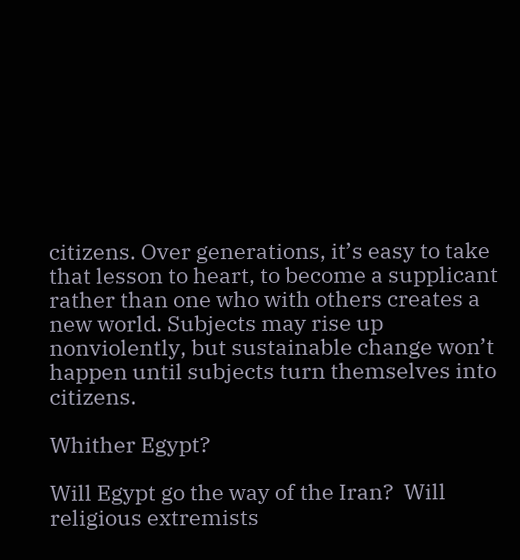citizens. Over generations, it’s easy to take that lesson to heart, to become a supplicant rather than one who with others creates a new world. Subjects may rise up nonviolently, but sustainable change won’t happen until subjects turn themselves into citizens.

Whither Egypt?

Will Egypt go the way of the Iran?  Will religious extremists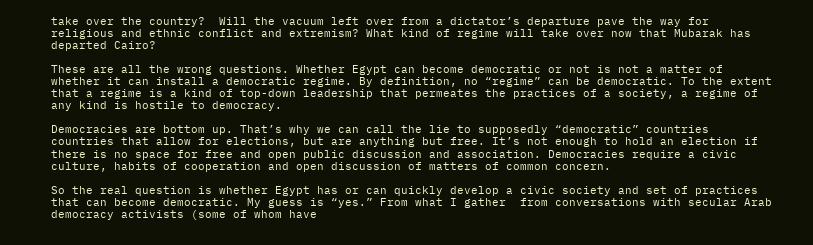take over the country?  Will the vacuum left over from a dictator’s departure pave the way for religious and ethnic conflict and extremism? What kind of regime will take over now that Mubarak has departed Cairo?

These are all the wrong questions. Whether Egypt can become democratic or not is not a matter of whether it can install a democratic regime. By definition, no “regime” can be democratic. To the extent that a regime is a kind of top-down leadership that permeates the practices of a society, a regime of any kind is hostile to democracy.

Democracies are bottom up. That’s why we can call the lie to supposedly “democratic” countries countries that allow for elections, but are anything but free. It’s not enough to hold an election if there is no space for free and open public discussion and association. Democracies require a civic culture, habits of cooperation and open discussion of matters of common concern.

So the real question is whether Egypt has or can quickly develop a civic society and set of practices that can become democratic. My guess is “yes.” From what I gather  from conversations with secular Arab democracy activists (some of whom have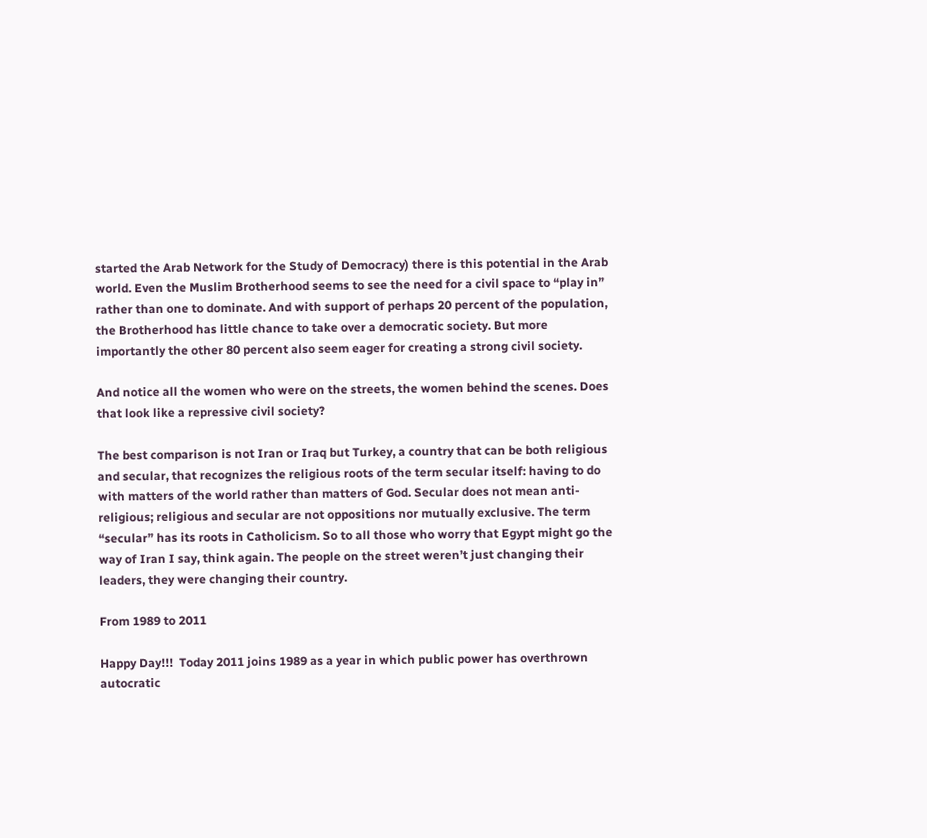started the Arab Network for the Study of Democracy) there is this potential in the Arab world. Even the Muslim Brotherhood seems to see the need for a civil space to “play in” rather than one to dominate. And with support of perhaps 20 percent of the population, the Brotherhood has little chance to take over a democratic society. But more importantly the other 80 percent also seem eager for creating a strong civil society.

And notice all the women who were on the streets, the women behind the scenes. Does that look like a repressive civil society?

The best comparison is not Iran or Iraq but Turkey, a country that can be both religious and secular, that recognizes the religious roots of the term secular itself: having to do with matters of the world rather than matters of God. Secular does not mean anti-religious; religious and secular are not oppositions nor mutually exclusive. The term “secular” has its roots in Catholicism. So to all those who worry that Egypt might go the way of Iran I say, think again. The people on the street weren’t just changing their leaders, they were changing their country.

From 1989 to 2011

Happy Day!!!  Today 2011 joins 1989 as a year in which public power has overthrown autocratic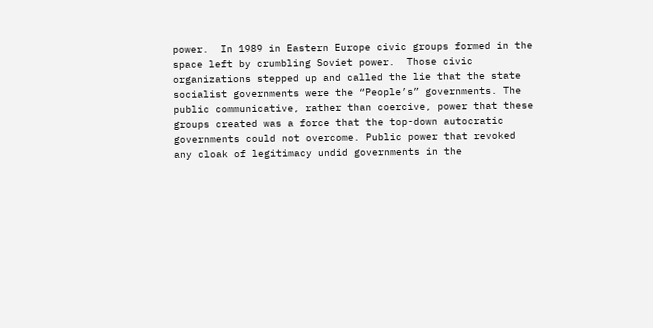power.  In 1989 in Eastern Europe civic groups formed in the space left by crumbling Soviet power.  Those civic organizations stepped up and called the lie that the state socialist governments were the “People’s” governments. The public communicative, rather than coercive, power that these groups created was a force that the top-down autocratic governments could not overcome. Public power that revoked any cloak of legitimacy undid governments in the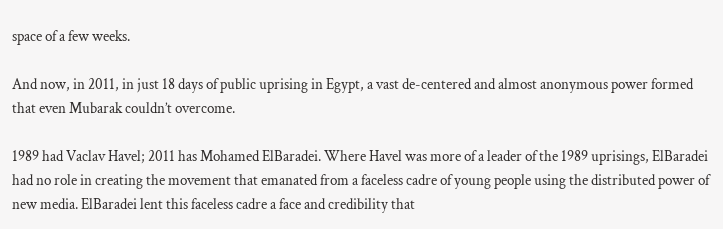space of a few weeks.

And now, in 2011, in just 18 days of public uprising in Egypt, a vast de-centered and almost anonymous power formed that even Mubarak couldn’t overcome.

1989 had Vaclav Havel; 2011 has Mohamed ElBaradei. Where Havel was more of a leader of the 1989 uprisings, ElBaradei had no role in creating the movement that emanated from a faceless cadre of young people using the distributed power of new media. ElBaradei lent this faceless cadre a face and credibility that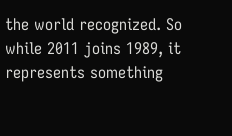the world recognized. So while 2011 joins 1989, it represents something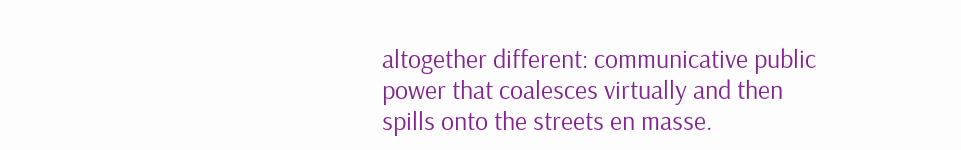altogether different: communicative public power that coalesces virtually and then spills onto the streets en masse.